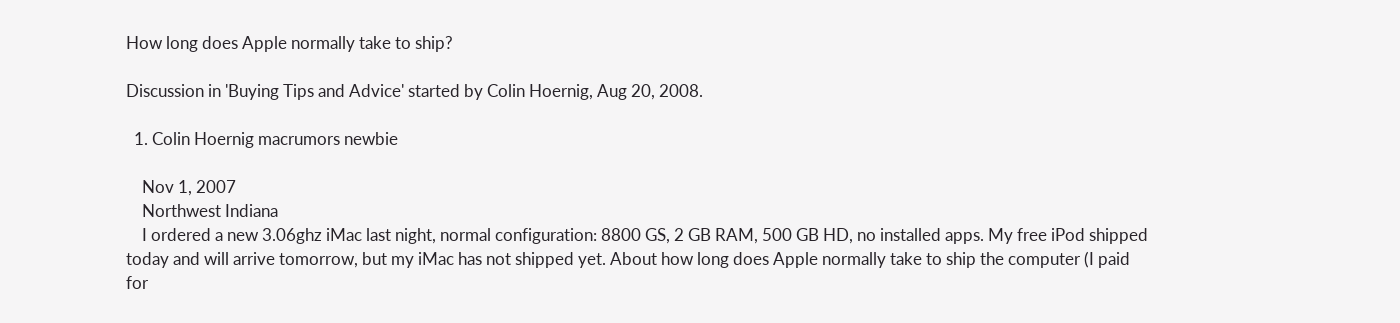How long does Apple normally take to ship?

Discussion in 'Buying Tips and Advice' started by Colin Hoernig, Aug 20, 2008.

  1. Colin Hoernig macrumors newbie

    Nov 1, 2007
    Northwest Indiana
    I ordered a new 3.06ghz iMac last night, normal configuration: 8800 GS, 2 GB RAM, 500 GB HD, no installed apps. My free iPod shipped today and will arrive tomorrow, but my iMac has not shipped yet. About how long does Apple normally take to ship the computer (I paid for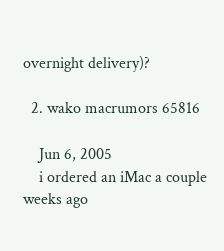overnight delivery)?

  2. wako macrumors 65816

    Jun 6, 2005
    i ordered an iMac a couple weeks ago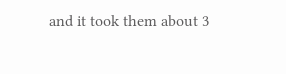and it took them about 3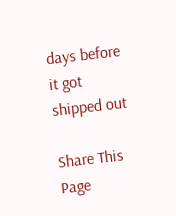days before it got shipped out

Share This Page